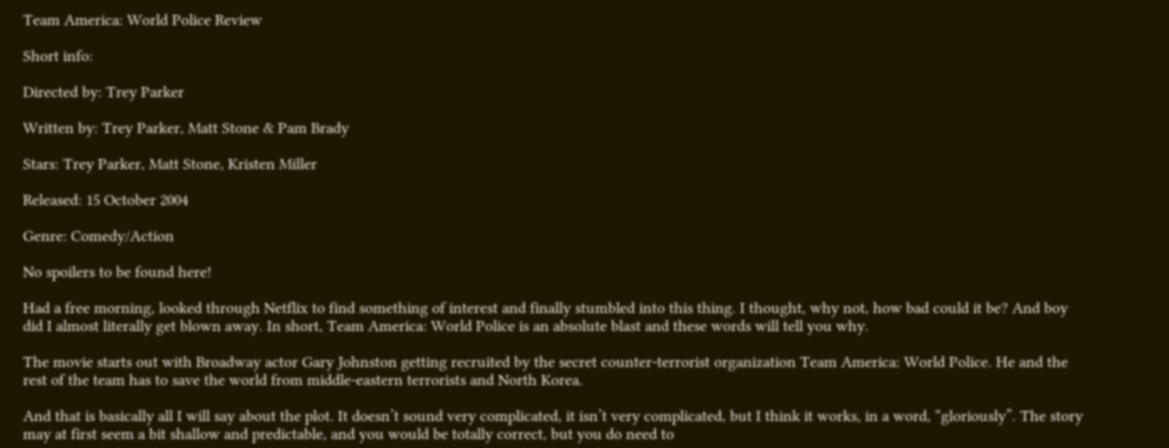Team America: World Police Review

Short info:

Directed by: Trey Parker

Written by: Trey Parker, Matt Stone & Pam Brady

Stars: Trey Parker, Matt Stone, Kristen Miller

Released: 15 October 2004

Genre: Comedy/Action

No spoilers to be found here!

Had a free morning, looked through Netflix to find something of interest and finally stumbled into this thing. I thought, why not, how bad could it be? And boy did I almost literally get blown away. In short, Team America: World Police is an absolute blast and these words will tell you why.

The movie starts out with Broadway actor Gary Johnston getting recruited by the secret counter-terrorist organization Team America: World Police. He and the rest of the team has to save the world from middle-eastern terrorists and North Korea.

And that is basically all I will say about the plot. It doesn’t sound very complicated, it isn’t very complicated, but I think it works, in a word, “gloriously”. The story may at first seem a bit shallow and predictable, and you would be totally correct, but you do need to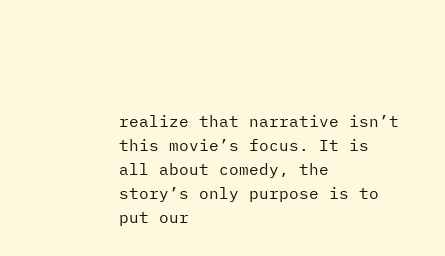realize that narrative isn’t this movie’s focus. It is all about comedy, the story’s only purpose is to put our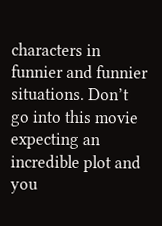characters in funnier and funnier situations. Don’t go into this movie expecting an incredible plot and you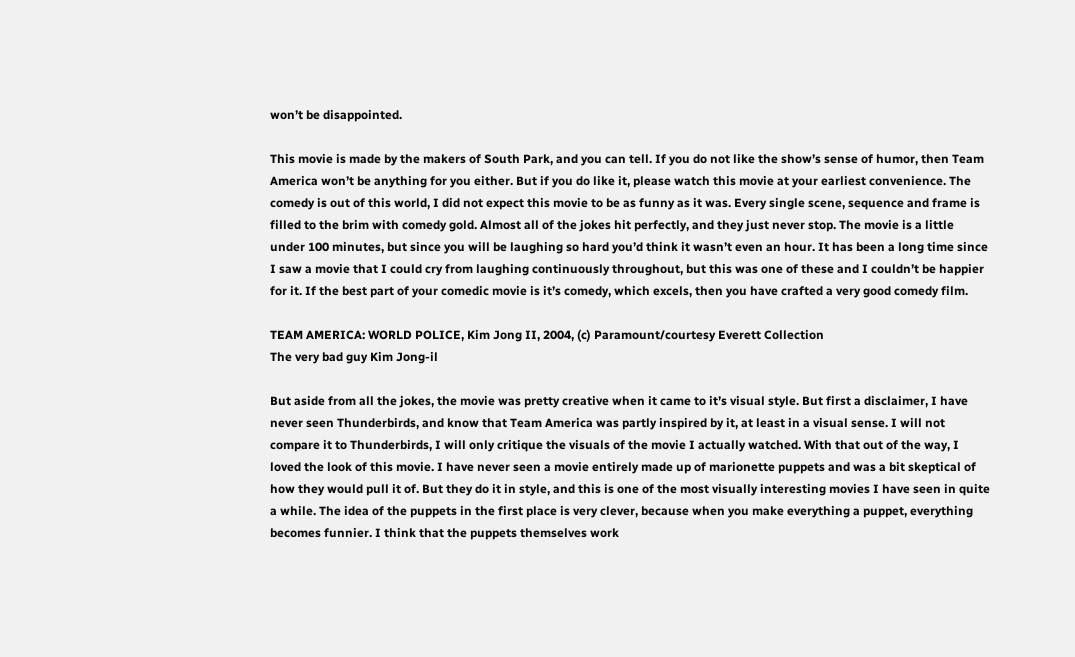won’t be disappointed.

This movie is made by the makers of South Park, and you can tell. If you do not like the show’s sense of humor, then Team America won’t be anything for you either. But if you do like it, please watch this movie at your earliest convenience. The comedy is out of this world, I did not expect this movie to be as funny as it was. Every single scene, sequence and frame is filled to the brim with comedy gold. Almost all of the jokes hit perfectly, and they just never stop. The movie is a little under 100 minutes, but since you will be laughing so hard you’d think it wasn’t even an hour. It has been a long time since I saw a movie that I could cry from laughing continuously throughout, but this was one of these and I couldn’t be happier for it. If the best part of your comedic movie is it’s comedy, which excels, then you have crafted a very good comedy film.

TEAM AMERICA: WORLD POLICE, Kim Jong II, 2004, (c) Paramount/courtesy Everett Collection
The very bad guy Kim Jong-il

But aside from all the jokes, the movie was pretty creative when it came to it’s visual style. But first a disclaimer, I have never seen Thunderbirds, and know that Team America was partly inspired by it, at least in a visual sense. I will not compare it to Thunderbirds, I will only critique the visuals of the movie I actually watched. With that out of the way, I loved the look of this movie. I have never seen a movie entirely made up of marionette puppets and was a bit skeptical of how they would pull it of. But they do it in style, and this is one of the most visually interesting movies I have seen in quite a while. The idea of the puppets in the first place is very clever, because when you make everything a puppet, everything becomes funnier. I think that the puppets themselves work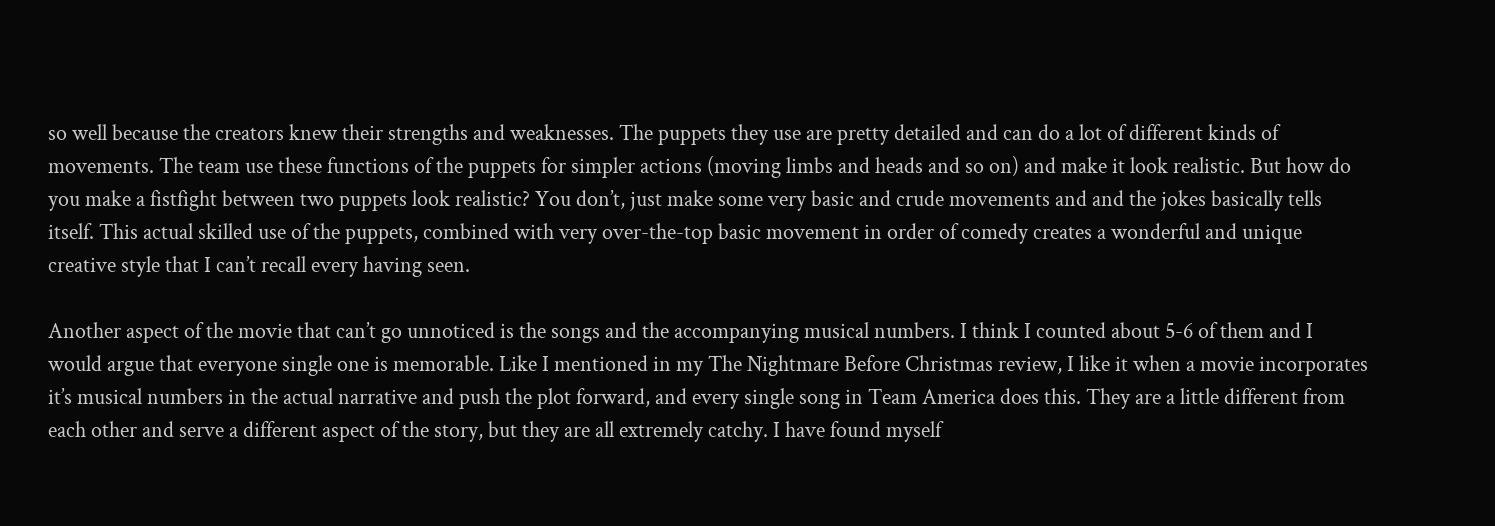so well because the creators knew their strengths and weaknesses. The puppets they use are pretty detailed and can do a lot of different kinds of movements. The team use these functions of the puppets for simpler actions (moving limbs and heads and so on) and make it look realistic. But how do you make a fistfight between two puppets look realistic? You don’t, just make some very basic and crude movements and and the jokes basically tells itself. This actual skilled use of the puppets, combined with very over-the-top basic movement in order of comedy creates a wonderful and unique creative style that I can’t recall every having seen.

Another aspect of the movie that can’t go unnoticed is the songs and the accompanying musical numbers. I think I counted about 5-6 of them and I would argue that everyone single one is memorable. Like I mentioned in my The Nightmare Before Christmas review, I like it when a movie incorporates it’s musical numbers in the actual narrative and push the plot forward, and every single song in Team America does this. They are a little different from each other and serve a different aspect of the story, but they are all extremely catchy. I have found myself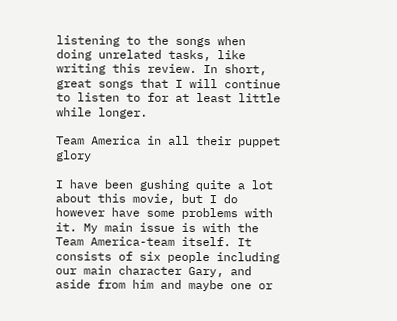listening to the songs when doing unrelated tasks, like writing this review. In short, great songs that I will continue to listen to for at least little while longer.

Team America in all their puppet glory

I have been gushing quite a lot about this movie, but I do however have some problems with it. My main issue is with the Team America-team itself. It consists of six people including our main character Gary, and aside from him and maybe one or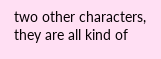two other characters, they are all kind of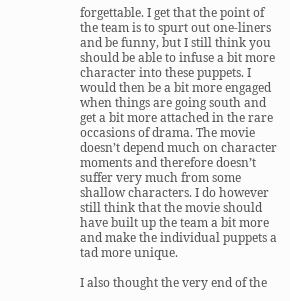forgettable. I get that the point of the team is to spurt out one-liners and be funny, but I still think you should be able to infuse a bit more character into these puppets. I would then be a bit more engaged when things are going south and get a bit more attached in the rare occasions of drama. The movie doesn’t depend much on character moments and therefore doesn’t suffer very much from some shallow characters. I do however still think that the movie should have built up the team a bit more and make the individual puppets a tad more unique.

I also thought the very end of the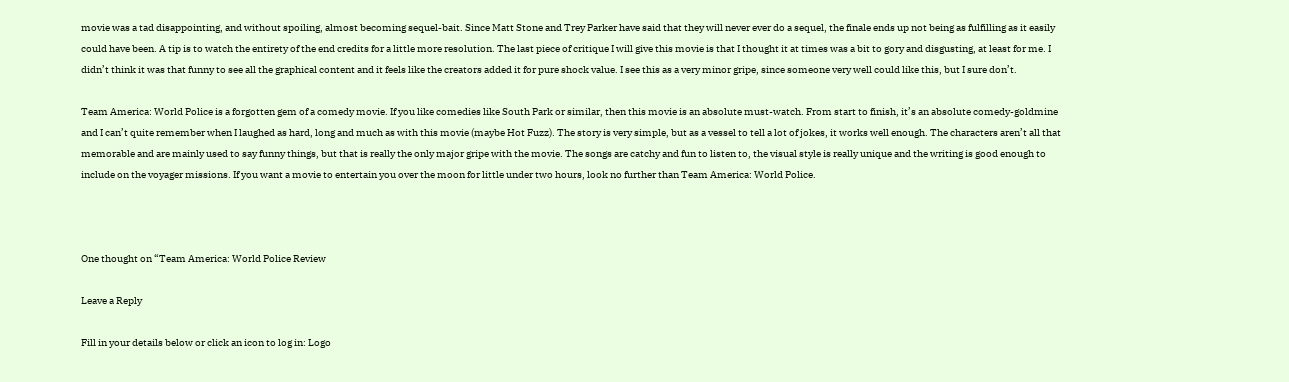movie was a tad disappointing, and without spoiling, almost becoming sequel-bait. Since Matt Stone and Trey Parker have said that they will never ever do a sequel, the finale ends up not being as fulfilling as it easily could have been. A tip is to watch the entirety of the end credits for a little more resolution. The last piece of critique I will give this movie is that I thought it at times was a bit to gory and disgusting, at least for me. I didn’t think it was that funny to see all the graphical content and it feels like the creators added it for pure shock value. I see this as a very minor gripe, since someone very well could like this, but I sure don’t.

Team America: World Police is a forgotten gem of a comedy movie. If you like comedies like South Park or similar, then this movie is an absolute must-watch. From start to finish, it’s an absolute comedy-goldmine and I can’t quite remember when I laughed as hard, long and much as with this movie (maybe Hot Fuzz). The story is very simple, but as a vessel to tell a lot of jokes, it works well enough. The characters aren’t all that memorable and are mainly used to say funny things, but that is really the only major gripe with the movie. The songs are catchy and fun to listen to, the visual style is really unique and the writing is good enough to include on the voyager missions. If you want a movie to entertain you over the moon for little under two hours, look no further than Team America: World Police.



One thought on “Team America: World Police Review

Leave a Reply

Fill in your details below or click an icon to log in: Logo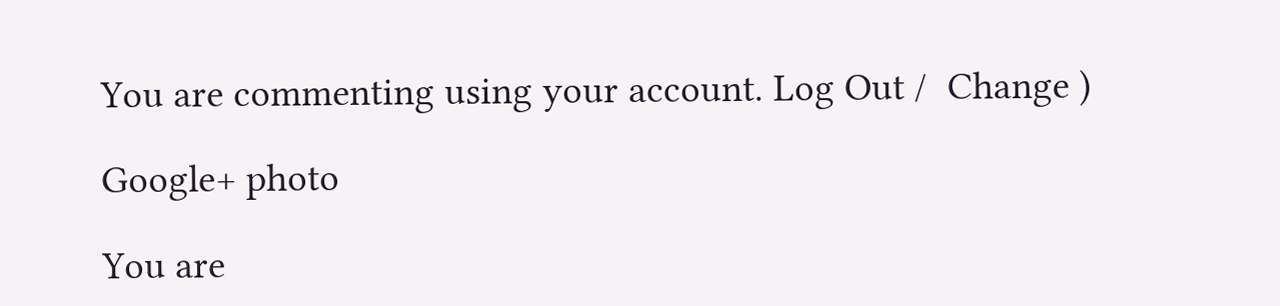You are commenting using your account. Log Out /  Change )

Google+ photo

You are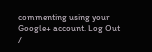commenting using your Google+ account. Log Out /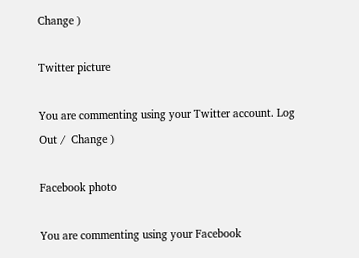Change )

Twitter picture

You are commenting using your Twitter account. Log Out /  Change )

Facebook photo

You are commenting using your Facebook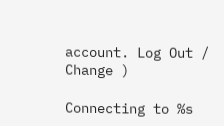account. Log Out /  Change )

Connecting to %s